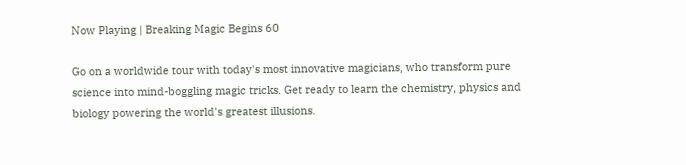Now Playing | Breaking Magic Begins 60

Go on a worldwide tour with today's most innovative magicians, who transform pure science into mind-boggling magic tricks. Get ready to learn the chemistry, physics and biology powering the world's greatest illusions.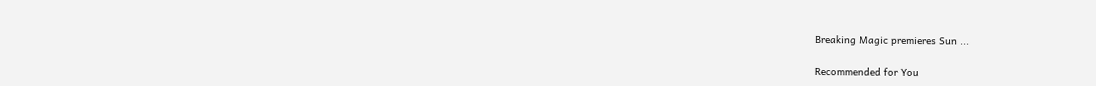Breaking Magic premieres Sun ...

Recommended for You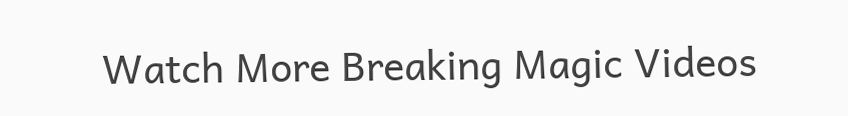Watch More Breaking Magic Videos